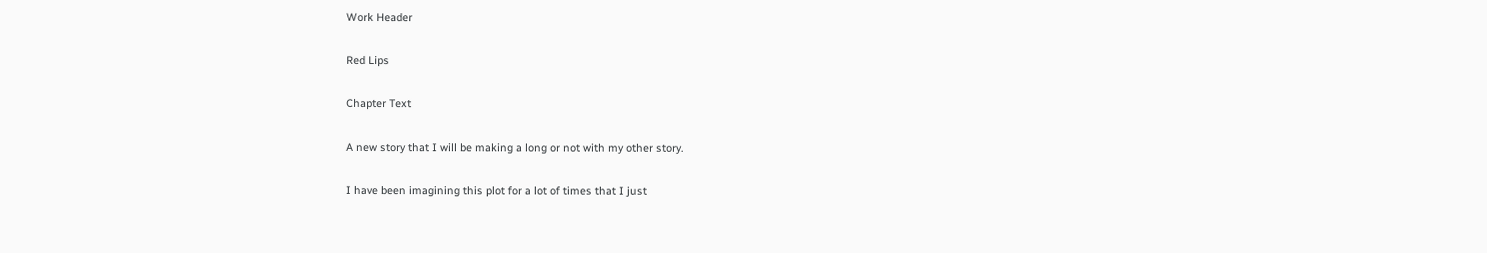Work Header

Red Lips

Chapter Text

A new story that I will be making a long or not with my other story.

I have been imagining this plot for a lot of times that I just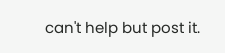can't help but post it.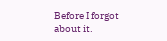Before I forgot about it.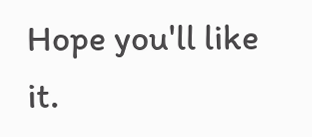Hope you'll like it.